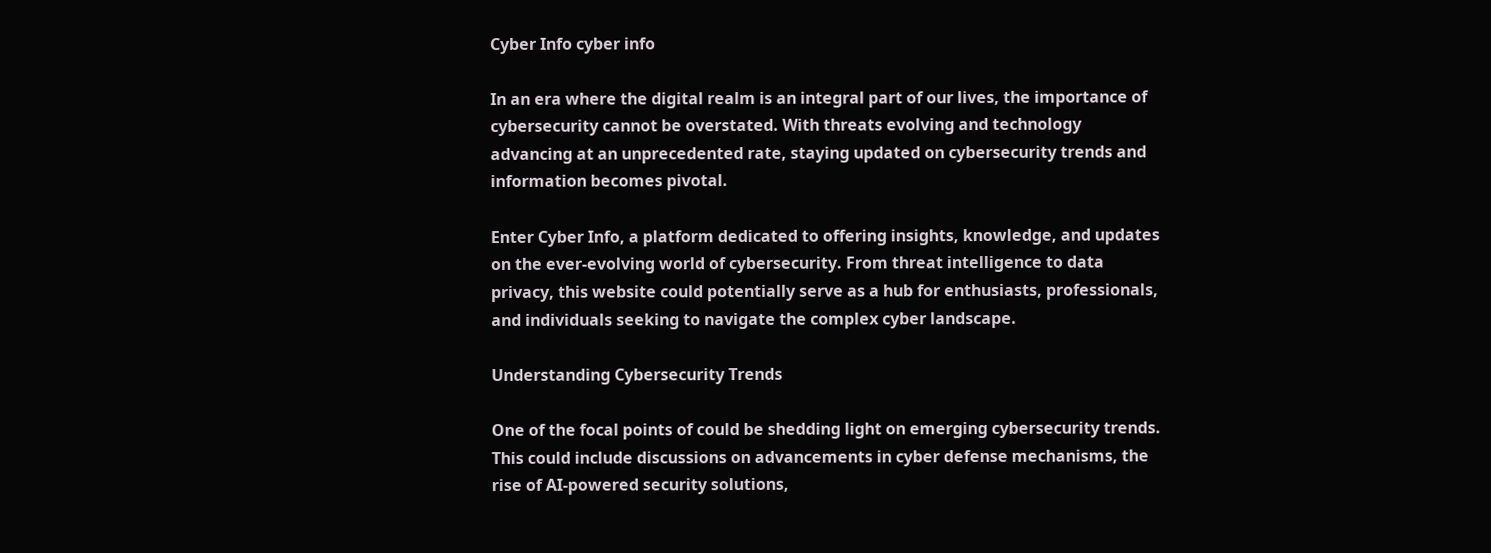Cyber Info cyber info

In an era where the digital realm is an integral part of our lives, the importance of cybersecurity cannot be overstated. With threats evolving and technology advancing at an unprecedented rate, staying updated on cybersecurity trends and information becomes pivotal.

Enter Cyber Info, a platform dedicated to offering insights, knowledge, and updates on the ever-evolving world of cybersecurity. From threat intelligence to data privacy, this website could potentially serve as a hub for enthusiasts, professionals, and individuals seeking to navigate the complex cyber landscape.

Understanding Cybersecurity Trends

One of the focal points of could be shedding light on emerging cybersecurity trends. This could include discussions on advancements in cyber defense mechanisms, the rise of AI-powered security solutions,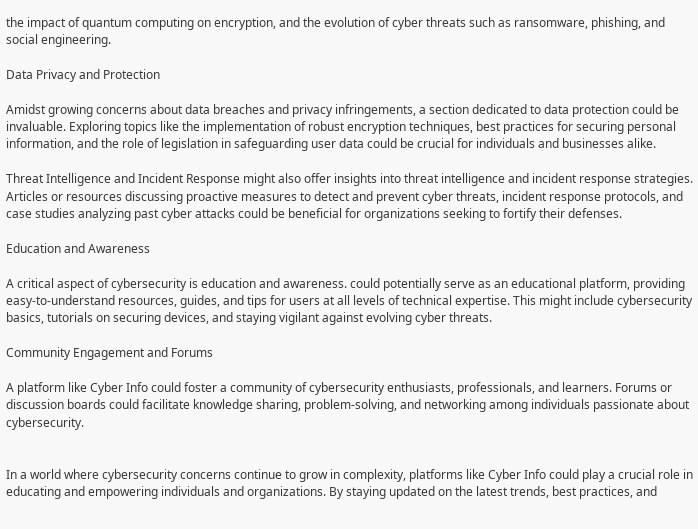the impact of quantum computing on encryption, and the evolution of cyber threats such as ransomware, phishing, and social engineering.

Data Privacy and Protection

Amidst growing concerns about data breaches and privacy infringements, a section dedicated to data protection could be invaluable. Exploring topics like the implementation of robust encryption techniques, best practices for securing personal information, and the role of legislation in safeguarding user data could be crucial for individuals and businesses alike.

Threat Intelligence and Incident Response might also offer insights into threat intelligence and incident response strategies. Articles or resources discussing proactive measures to detect and prevent cyber threats, incident response protocols, and case studies analyzing past cyber attacks could be beneficial for organizations seeking to fortify their defenses.

Education and Awareness

A critical aspect of cybersecurity is education and awareness. could potentially serve as an educational platform, providing easy-to-understand resources, guides, and tips for users at all levels of technical expertise. This might include cybersecurity basics, tutorials on securing devices, and staying vigilant against evolving cyber threats.

Community Engagement and Forums

A platform like Cyber Info could foster a community of cybersecurity enthusiasts, professionals, and learners. Forums or discussion boards could facilitate knowledge sharing, problem-solving, and networking among individuals passionate about cybersecurity.


In a world where cybersecurity concerns continue to grow in complexity, platforms like Cyber Info could play a crucial role in educating and empowering individuals and organizations. By staying updated on the latest trends, best practices, and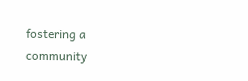fostering a community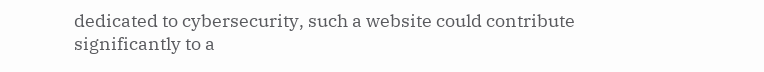dedicated to cybersecurity, such a website could contribute significantly to a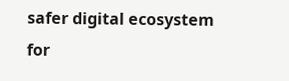safer digital ecosystem for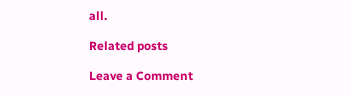all.

Related posts

Leave a Comment